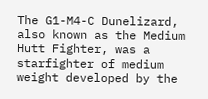The G1-M4-C Dunelizard, also known as the Medium Hutt Fighter, was a starfighter of medium weight developed by the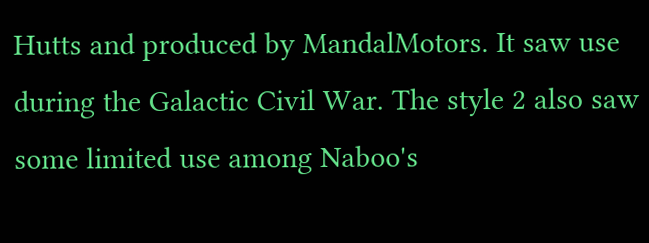Hutts and produced by MandalMotors. It saw use during the Galactic Civil War. The style 2 also saw some limited use among Naboo's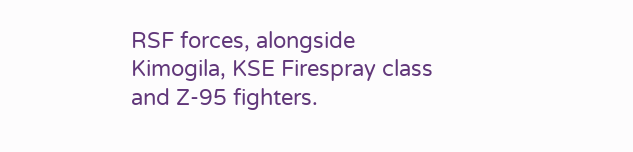RSF forces, alongside Kimogila, KSE Firespray class and Z-95 fighters.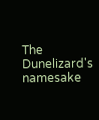The Dunelizard's namesake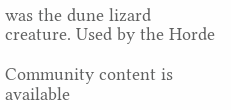was the dune lizard creature. Used by the Horde

Community content is available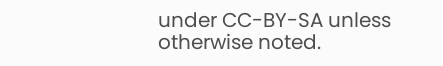under CC-BY-SA unless otherwise noted.